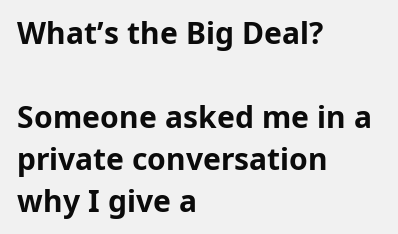What’s the Big Deal?

Someone asked me in a private conversation why I give a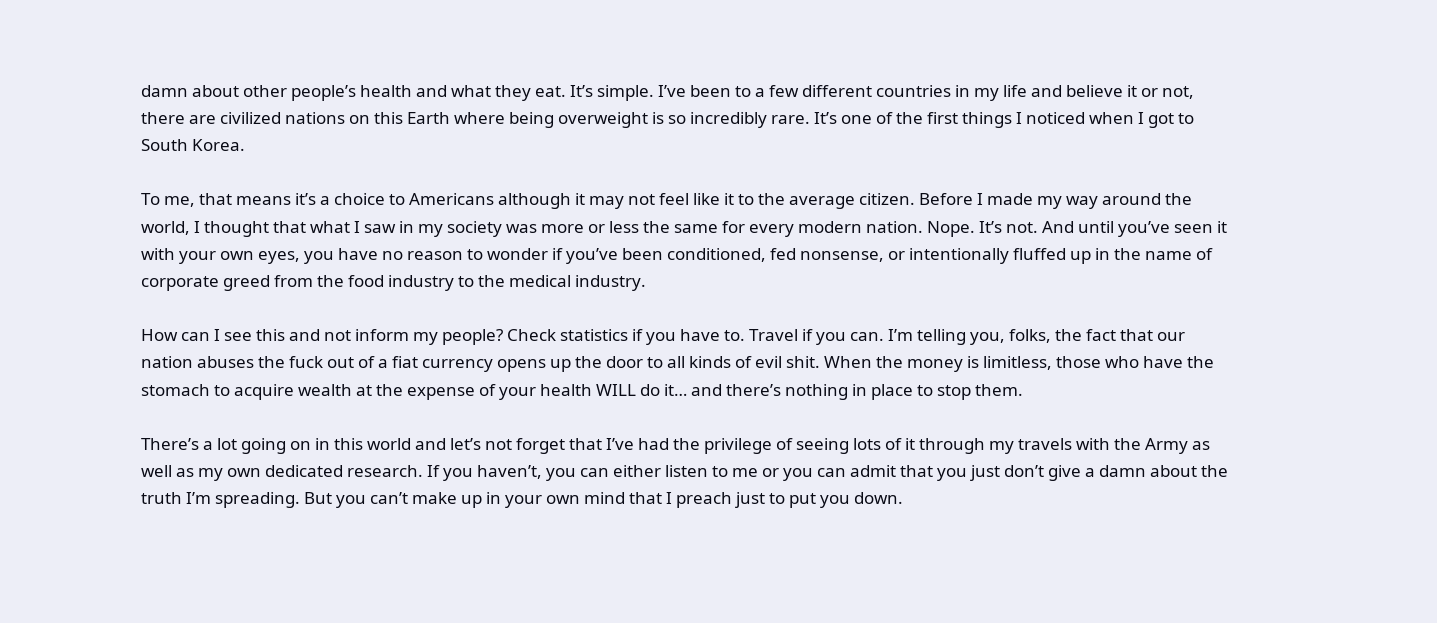damn about other people’s health and what they eat. It’s simple. I’ve been to a few different countries in my life and believe it or not, there are civilized nations on this Earth where being overweight is so incredibly rare. It’s one of the first things I noticed when I got to South Korea.

To me, that means it’s a choice to Americans although it may not feel like it to the average citizen. Before I made my way around the world, I thought that what I saw in my society was more or less the same for every modern nation. Nope. It’s not. And until you’ve seen it with your own eyes, you have no reason to wonder if you’ve been conditioned, fed nonsense, or intentionally fluffed up in the name of corporate greed from the food industry to the medical industry.

How can I see this and not inform my people? Check statistics if you have to. Travel if you can. I’m telling you, folks, the fact that our nation abuses the fuck out of a fiat currency opens up the door to all kinds of evil shit. When the money is limitless, those who have the stomach to acquire wealth at the expense of your health WILL do it… and there’s nothing in place to stop them.

There’s a lot going on in this world and let’s not forget that I’ve had the privilege of seeing lots of it through my travels with the Army as well as my own dedicated research. If you haven’t, you can either listen to me or you can admit that you just don’t give a damn about the truth I’m spreading. But you can’t make up in your own mind that I preach just to put you down.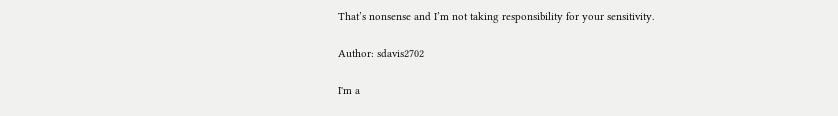That’s nonsense and I’m not taking responsibility for your sensitivity.

Author: sdavis2702

I'm a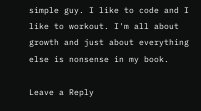simple guy. I like to code and I like to workout. I'm all about growth and just about everything else is nonsense in my book.

Leave a Reply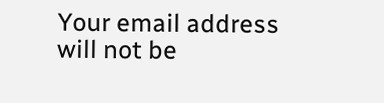Your email address will not be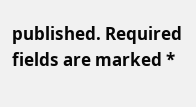published. Required fields are marked *